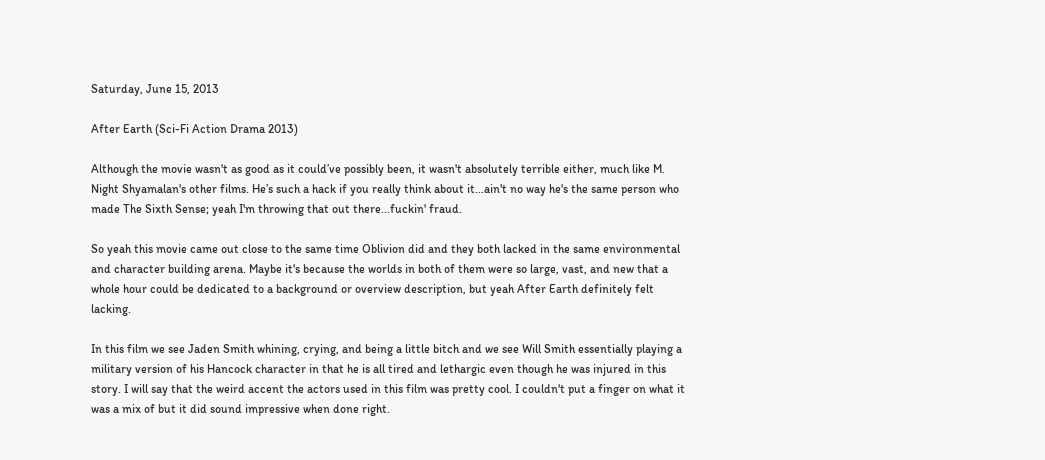Saturday, June 15, 2013

After Earth (Sci-Fi Action Drama 2013)

Although the movie wasn't as good as it could’ve possibly been, it wasn't absolutely terrible either, much like M. Night Shyamalan's other films. He’s such a hack if you really think about it...ain't no way he's the same person who made The Sixth Sense; yeah I'm throwing that out there...fuckin' fraud.

So yeah this movie came out close to the same time Oblivion did and they both lacked in the same environmental and character building arena. Maybe it's because the worlds in both of them were so large, vast, and new that a whole hour could be dedicated to a background or overview description, but yeah After Earth definitely felt lacking.

In this film we see Jaden Smith whining, crying, and being a little bitch and we see Will Smith essentially playing a military version of his Hancock character in that he is all tired and lethargic even though he was injured in this story. I will say that the weird accent the actors used in this film was pretty cool. I couldn't put a finger on what it was a mix of but it did sound impressive when done right.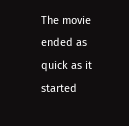The movie ended as quick as it started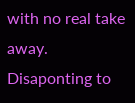with no real take away. Disaponting to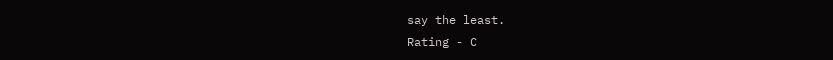say the least.
Rating - C